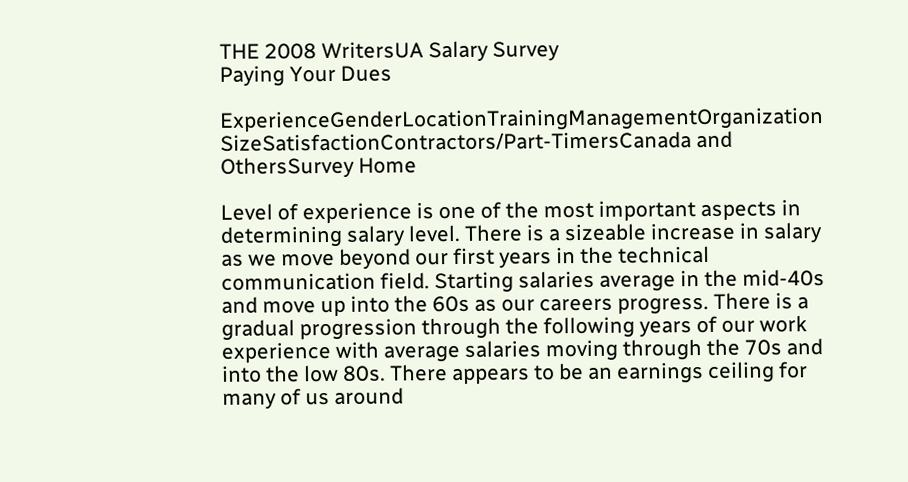THE 2008 WritersUA Salary Survey
Paying Your Dues

ExperienceGenderLocationTrainingManagementOrganization SizeSatisfactionContractors/Part-TimersCanada and OthersSurvey Home

Level of experience is one of the most important aspects in determining salary level. There is a sizeable increase in salary as we move beyond our first years in the technical communication field. Starting salaries average in the mid-40s and move up into the 60s as our careers progress. There is a gradual progression through the following years of our work experience with average salaries moving through the 70s and into the low 80s. There appears to be an earnings ceiling for many of us around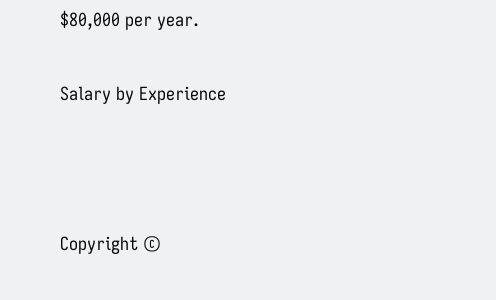$80,000 per year.

Salary by Experience



Copyright ©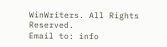WinWriters. All Rights Reserved.
Email to: info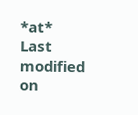*at*
Last modified on